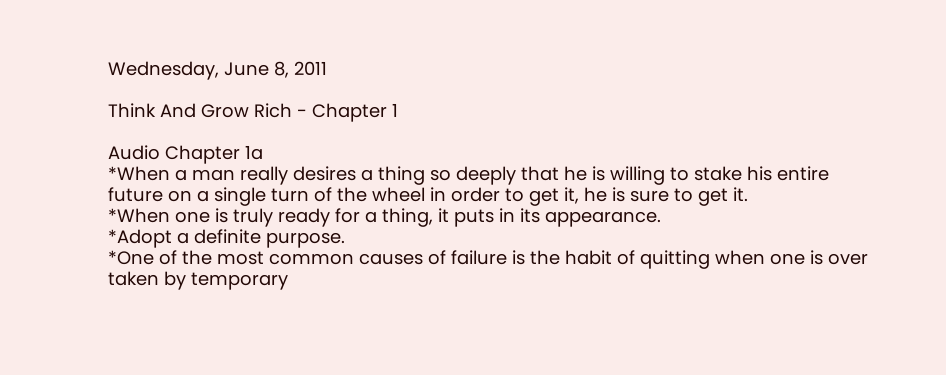Wednesday, June 8, 2011

Think And Grow Rich - Chapter 1

Audio Chapter 1a
*When a man really desires a thing so deeply that he is willing to stake his entire future on a single turn of the wheel in order to get it, he is sure to get it.
*When one is truly ready for a thing, it puts in its appearance.
*Adopt a definite purpose.
*One of the most common causes of failure is the habit of quitting when one is over taken by temporary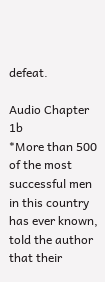defeat.

Audio Chapter 1b
*More than 500 of the most successful men in this country has ever known, told the author that their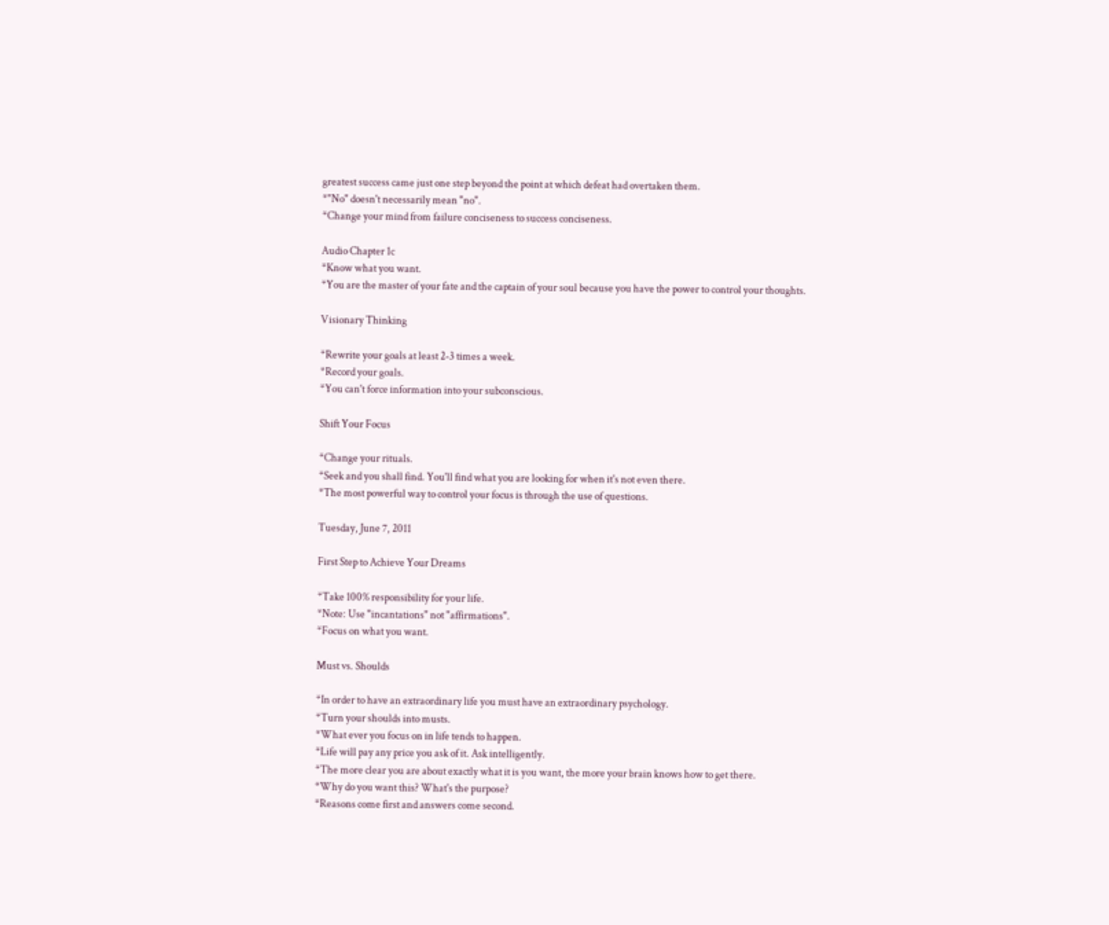greatest success came just one step beyond the point at which defeat had overtaken them.
*"No" doesn't necessarily mean "no".
*Change your mind from failure conciseness to success conciseness.

Audio Chapter 1c
*Know what you want.
*You are the master of your fate and the captain of your soul because you have the power to control your thoughts.

Visionary Thinking

*Rewrite your goals at least 2-3 times a week.
*Record your goals.
*You can't force information into your subconscious.

Shift Your Focus

*Change your rituals.
*Seek and you shall find. You'll find what you are looking for when it's not even there.
*The most powerful way to control your focus is through the use of questions.

Tuesday, June 7, 2011

First Step to Achieve Your Dreams

*Take 100% responsibility for your life.
*Note: Use "incantations" not "affirmations".
*Focus on what you want.

Must vs. Shoulds

*In order to have an extraordinary life you must have an extraordinary psychology.
*Turn your shoulds into musts.
*What ever you focus on in life tends to happen.
*Life will pay any price you ask of it. Ask intelligently.
*The more clear you are about exactly what it is you want, the more your brain knows how to get there.
*Why do you want this? What's the purpose?
*Reasons come first and answers come second.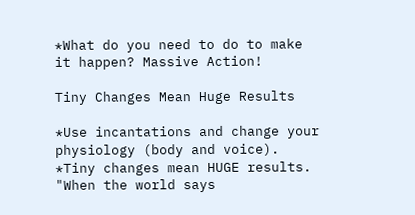*What do you need to do to make it happen? Massive Action!

Tiny Changes Mean Huge Results

*Use incantations and change your physiology (body and voice).
*Tiny changes mean HUGE results.
"When the world says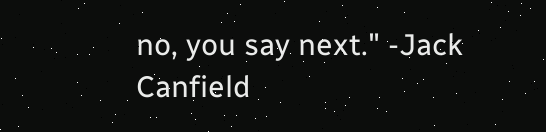no, you say next." -Jack Canfield